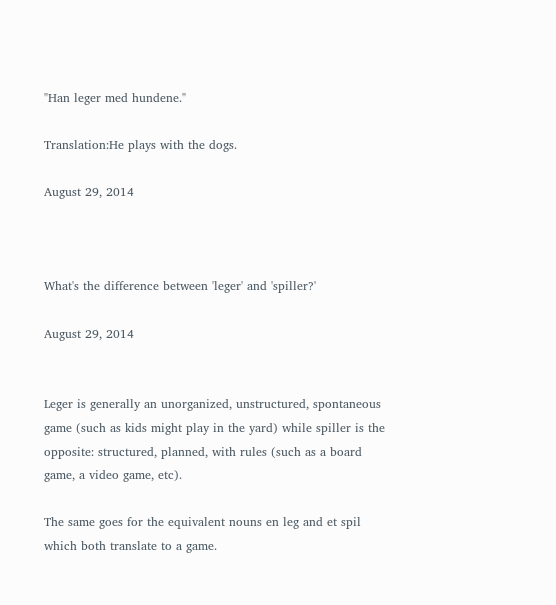"Han leger med hundene."

Translation:He plays with the dogs.

August 29, 2014



What's the difference between 'leger' and 'spiller?'

August 29, 2014


Leger is generally an unorganized, unstructured, spontaneous game (such as kids might play in the yard) while spiller is the opposite: structured, planned, with rules (such as a board game, a video game, etc).

The same goes for the equivalent nouns en leg and et spil which both translate to a game.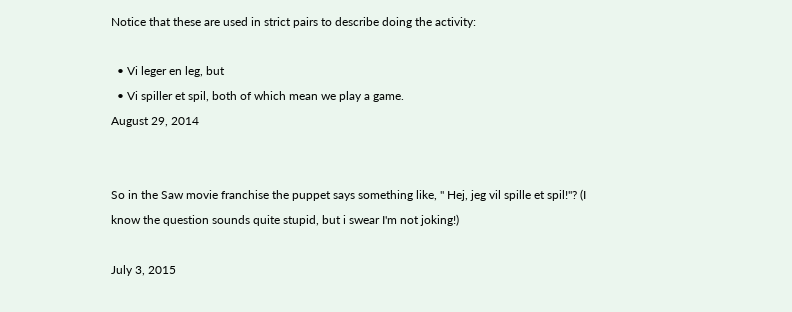Notice that these are used in strict pairs to describe doing the activity:

  • Vi leger en leg, but
  • Vi spiller et spil, both of which mean we play a game.
August 29, 2014


So in the Saw movie franchise the puppet says something like, " Hej, jeg vil spille et spil!"? (I know the question sounds quite stupid, but i swear I'm not joking!)

July 3, 2015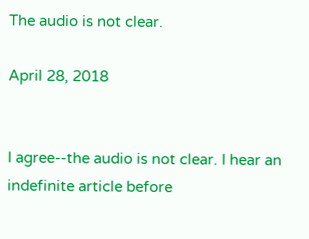The audio is not clear.

April 28, 2018


I agree--the audio is not clear. I hear an indefinite article before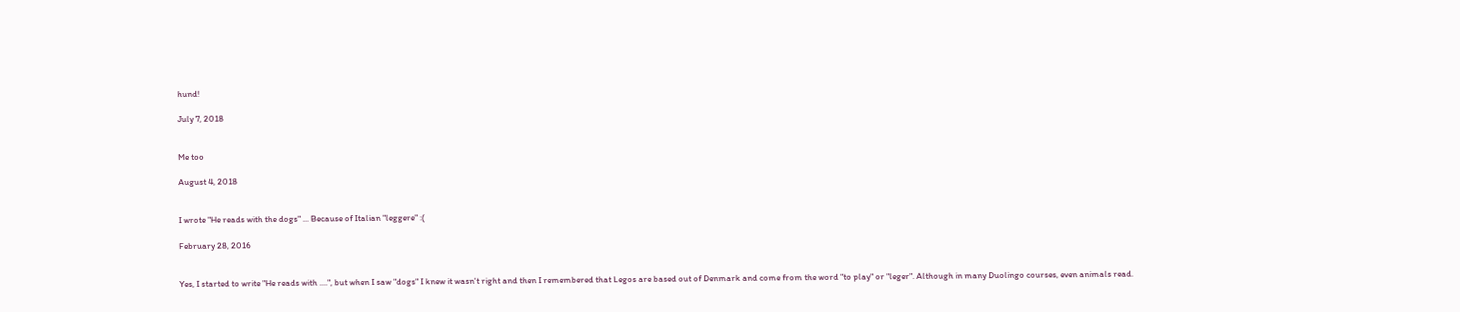hund!

July 7, 2018


Me too

August 4, 2018


I wrote "He reads with the dogs" ... Because of Italian "leggere" :(

February 28, 2016


Yes, I started to write "He reads with ....", but when I saw "dogs" I knew it wasn't right and then I remembered that Legos are based out of Denmark and come from the word "to play" or "leger". Although in many Duolingo courses, even animals read.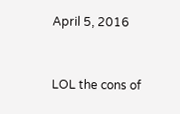April 5, 2016


LOL the cons of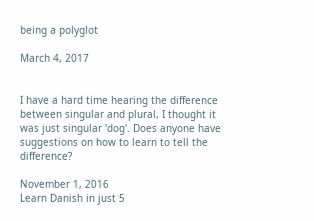being a polyglot

March 4, 2017


I have a hard time hearing the difference between singular and plural, I thought it was just singular 'dog'. Does anyone have suggestions on how to learn to tell the difference?

November 1, 2016
Learn Danish in just 5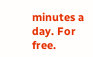minutes a day. For free.